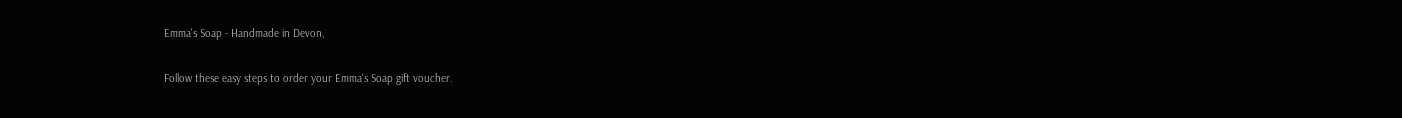Emma's Soap - Handmade in Devon,

Follow these easy steps to order your Emma's Soap gift voucher.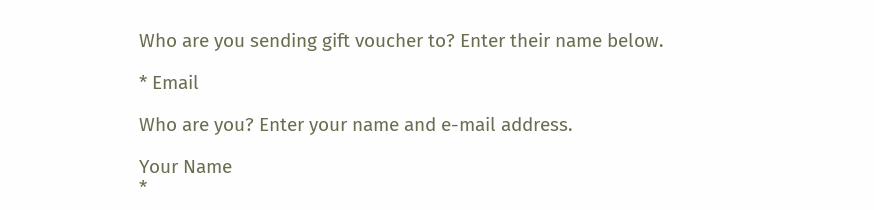Who are you sending gift voucher to? Enter their name below.

* Email

Who are you? Enter your name and e-mail address.

Your Name
*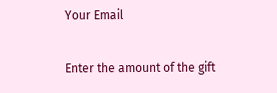Your Email

Enter the amount of the gift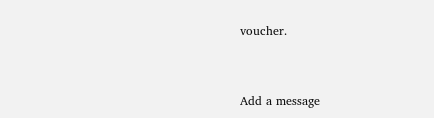voucher.


Add a message